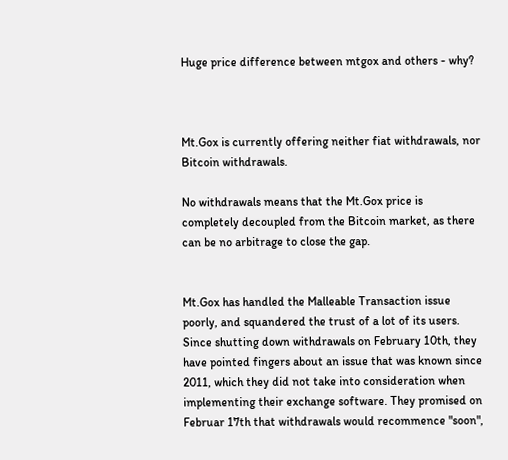Huge price difference between mtgox and others - why?



Mt.Gox is currently offering neither fiat withdrawals, nor Bitcoin withdrawals.

No withdrawals means that the Mt.Gox price is completely decoupled from the Bitcoin market, as there can be no arbitrage to close the gap.


Mt.Gox has handled the Malleable Transaction issue poorly, and squandered the trust of a lot of its users. Since shutting down withdrawals on February 10th, they have pointed fingers about an issue that was known since 2011, which they did not take into consideration when implementing their exchange software. They promised on Februar 17th that withdrawals would recommence "soon",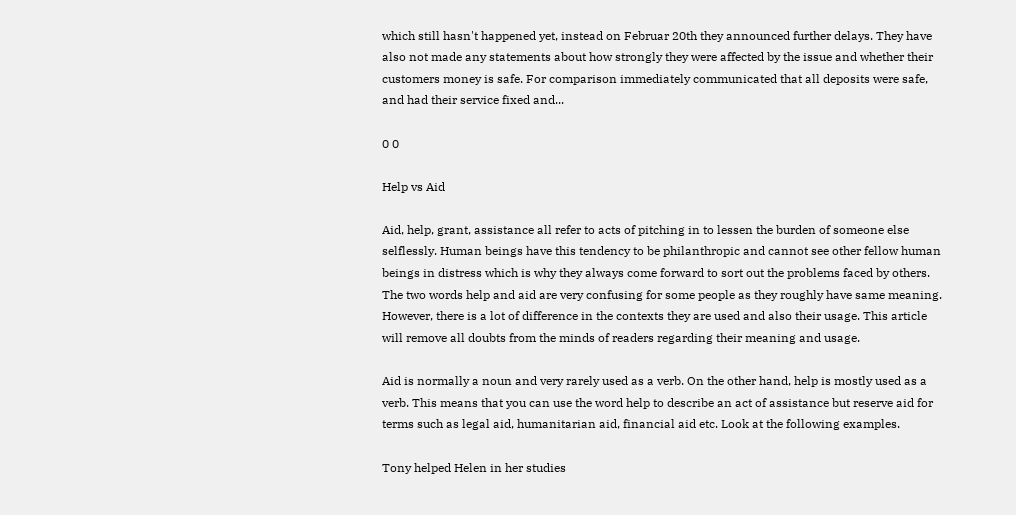which still hasn't happened yet, instead on Februar 20th they announced further delays. They have also not made any statements about how strongly they were affected by the issue and whether their customers money is safe. For comparison immediately communicated that all deposits were safe, and had their service fixed and...

0 0

Help vs Aid

Aid, help, grant, assistance all refer to acts of pitching in to lessen the burden of someone else selflessly. Human beings have this tendency to be philanthropic and cannot see other fellow human beings in distress which is why they always come forward to sort out the problems faced by others. The two words help and aid are very confusing for some people as they roughly have same meaning. However, there is a lot of difference in the contexts they are used and also their usage. This article will remove all doubts from the minds of readers regarding their meaning and usage.

Aid is normally a noun and very rarely used as a verb. On the other hand, help is mostly used as a verb. This means that you can use the word help to describe an act of assistance but reserve aid for terms such as legal aid, humanitarian aid, financial aid etc. Look at the following examples.

Tony helped Helen in her studies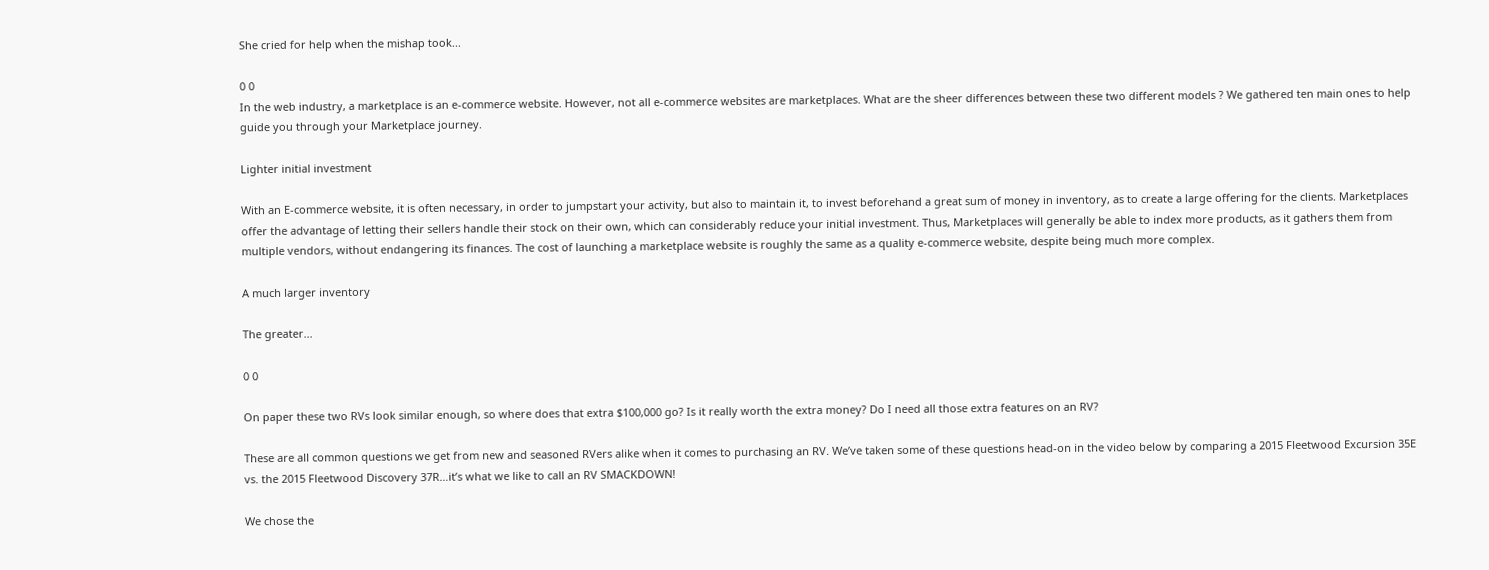She cried for help when the mishap took...

0 0
In the web industry, a marketplace is an e-commerce website. However, not all e-commerce websites are marketplaces. What are the sheer differences between these two different models ? We gathered ten main ones to help guide you through your Marketplace journey.

Lighter initial investment

With an E-commerce website, it is often necessary, in order to jumpstart your activity, but also to maintain it, to invest beforehand a great sum of money in inventory, as to create a large offering for the clients. Marketplaces offer the advantage of letting their sellers handle their stock on their own, which can considerably reduce your initial investment. Thus, Marketplaces will generally be able to index more products, as it gathers them from multiple vendors, without endangering its finances. The cost of launching a marketplace website is roughly the same as a quality e-commerce website, despite being much more complex.

A much larger inventory

The greater...

0 0

On paper these two RVs look similar enough, so where does that extra $100,000 go? Is it really worth the extra money? Do I need all those extra features on an RV?

These are all common questions we get from new and seasoned RVers alike when it comes to purchasing an RV. We’ve taken some of these questions head-on in the video below by comparing a 2015 Fleetwood Excursion 35E vs. the 2015 Fleetwood Discovery 37R…it’s what we like to call an RV SMACKDOWN!

We chose the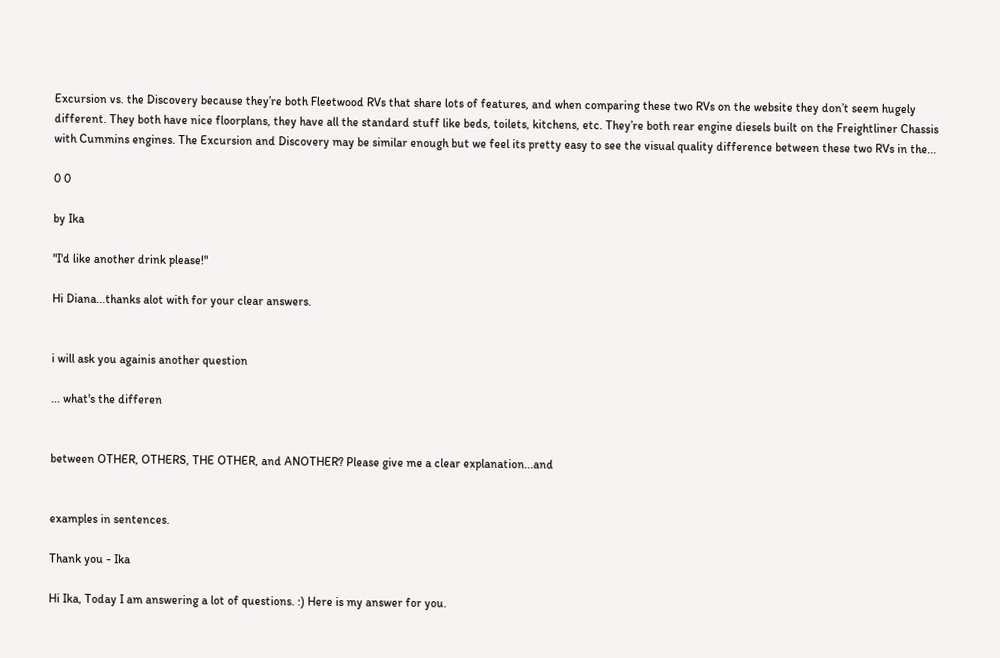Excursion vs. the Discovery because they’re both Fleetwood RVs that share lots of features, and when comparing these two RVs on the website they don’t seem hugely different. They both have nice floorplans, they have all the standard stuff like beds, toilets, kitchens, etc. They’re both rear engine diesels built on the Freightliner Chassis with Cummins engines. The Excursion and Discovery may be similar enough but we feel its pretty easy to see the visual quality difference between these two RVs in the...

0 0

by Ika

"I'd like another drink please!"

Hi Diana...thanks alot with for your clear answers.


i will ask you againis another question

... what's the differen


between OTHER, OTHERS, THE OTHER, and ANOTHER? Please give me a clear explanation...and


examples in sentences.

Thank you - Ika

Hi Ika, Today I am answering a lot of questions. :) Here is my answer for you.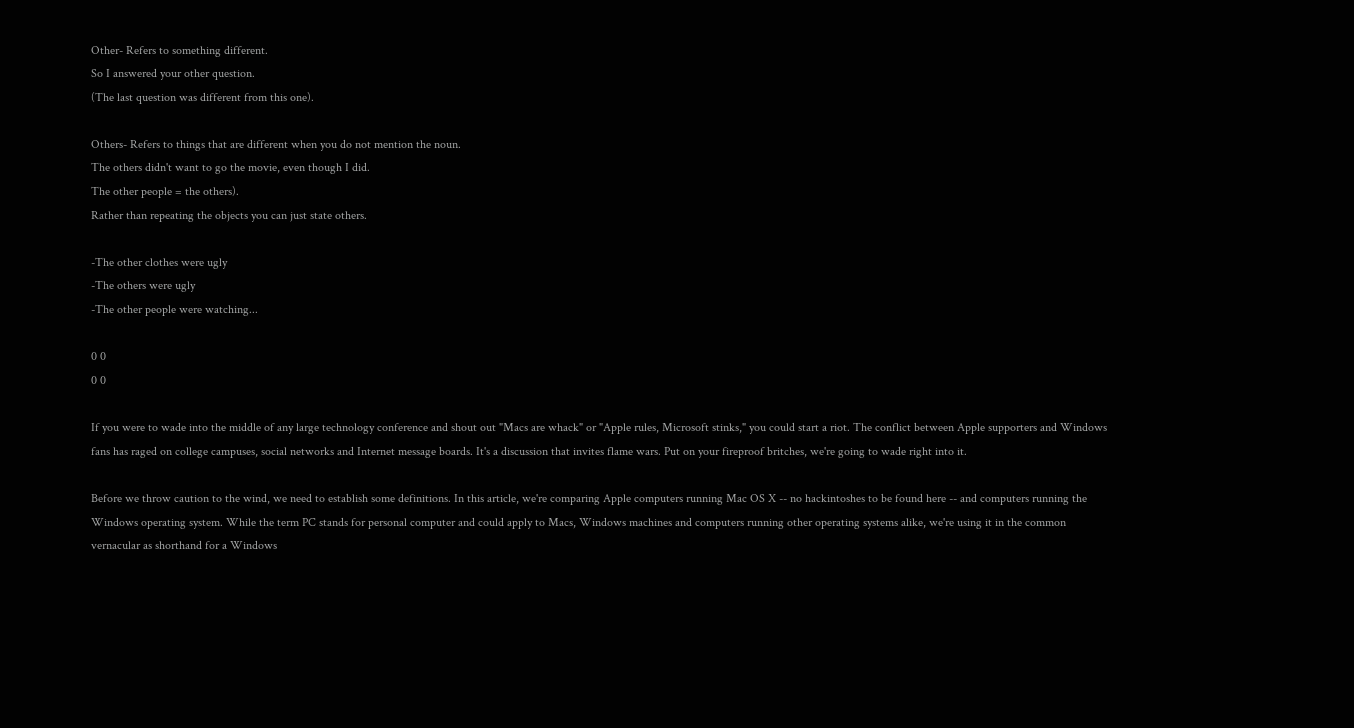Other- Refers to something different.
So I answered your other question.
(The last question was different from this one).

Others- Refers to things that are different when you do not mention the noun.
The others didn't want to go the movie, even though I did.
The other people = the others).
Rather than repeating the objects you can just state others.

-The other clothes were ugly
-The others were ugly
-The other people were watching...

0 0
0 0

If you were to wade into the middle of any large technology conference and shout out "Macs are whack" or "Apple rules, Microsoft stinks," you could start a riot. The conflict between Apple supporters and Windows fans has raged on college campuses, social networks and Internet message boards. It's a discussion that invites flame wars. Put on your fireproof britches, we're going to wade right into it.

Before we throw caution to the wind, we need to establish some definitions. In this article, we're comparing Apple computers running Mac OS X -- no hackintoshes to be found here -- and computers running the Windows operating system. While the term PC stands for personal computer and could apply to Macs, Windows machines and computers running other operating systems alike, we're using it in the common vernacular as shorthand for a Windows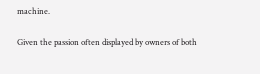machine.

Given the passion often displayed by owners of both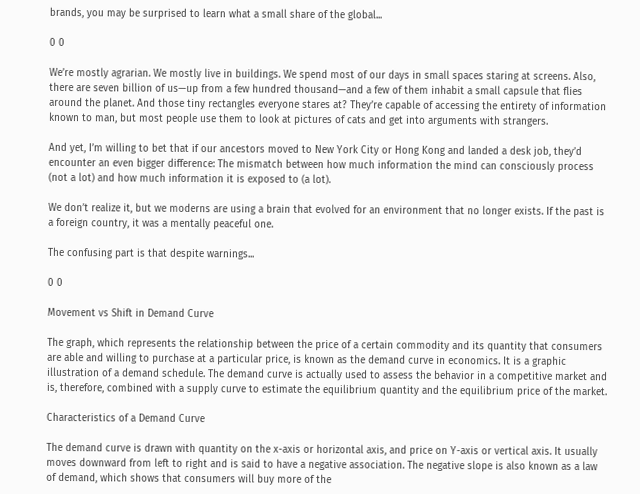brands, you may be surprised to learn what a small share of the global...

0 0

We’re mostly agrarian. We mostly live in buildings. We spend most of our days in small spaces staring at screens. Also, there are seven billion of us—up from a few hundred thousand—and a few of them inhabit a small capsule that flies around the planet. And those tiny rectangles everyone stares at? They’re capable of accessing the entirety of information known to man, but most people use them to look at pictures of cats and get into arguments with strangers.

And yet, I’m willing to bet that if our ancestors moved to New York City or Hong Kong and landed a desk job, they’d encounter an even bigger difference: The mismatch between how much information the mind can consciously process (not a lot) and how much information it is exposed to (a lot).

We don’t realize it, but we moderns are using a brain that evolved for an environment that no longer exists. If the past is a foreign country, it was a mentally peaceful one.

The confusing part is that despite warnings...

0 0

Movement vs Shift in Demand Curve

The graph, which represents the relationship between the price of a certain commodity and its quantity that consumers are able and willing to purchase at a particular price, is known as the demand curve in economics. It is a graphic illustration of a demand schedule. The demand curve is actually used to assess the behavior in a competitive market and is, therefore, combined with a supply curve to estimate the equilibrium quantity and the equilibrium price of the market.

Characteristics of a Demand Curve

The demand curve is drawn with quantity on the x-axis or horizontal axis, and price on Y-axis or vertical axis. It usually moves downward from left to right and is said to have a negative association. The negative slope is also known as a law of demand, which shows that consumers will buy more of the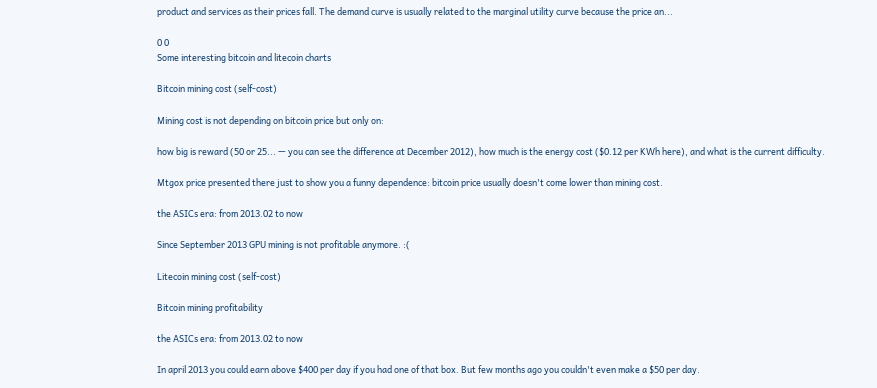product and services as their prices fall. The demand curve is usually related to the marginal utility curve because the price an...

0 0
Some interesting bitcoin and litecoin charts

Bitcoin mining cost (self-cost)

Mining cost is not depending on bitcoin price but only on:

how big is reward (50 or 25... — you can see the difference at December 2012), how much is the energy cost ($0.12 per KWh here), and what is the current difficulty.

Mtgox price presented there just to show you a funny dependence: bitcoin price usually doesn't come lower than mining cost.

the ASICs era: from 2013.02 to now

Since September 2013 GPU mining is not profitable anymore. :(

Litecoin mining cost (self-cost)

Bitcoin mining profitability

the ASICs era: from 2013.02 to now

In april 2013 you could earn above $400 per day if you had one of that box. But few months ago you couldn't even make a $50 per day.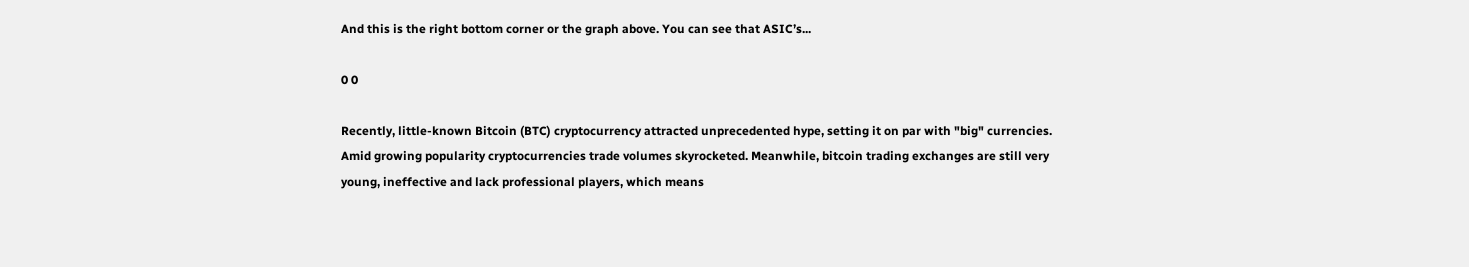And this is the right bottom corner or the graph above. You can see that ASIC’s...

0 0

Recently, little-known Bitcoin (BTC) cryptocurrency attracted unprecedented hype, setting it on par with "big" currencies. Amid growing popularity cryptocurrencies trade volumes skyrocketed. Meanwhile, bitcoin trading exchanges are still very young, ineffective and lack professional players, which means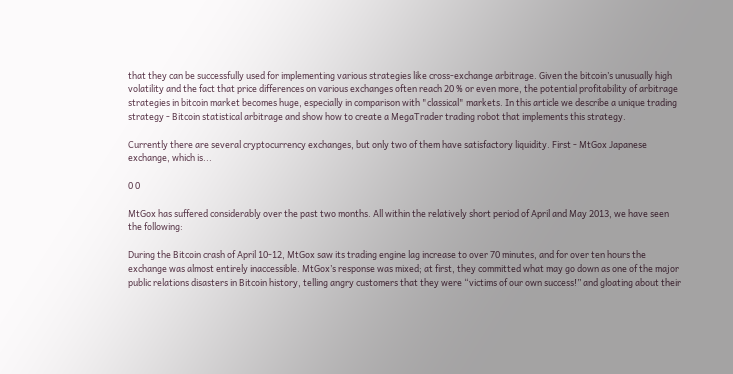that they can be successfully used for implementing various strategies like cross-exchange arbitrage. Given the bitcoin’s unusually high volatility and the fact that price differences on various exchanges often reach 20 % or even more, the potential profitability of arbitrage strategies in bitcoin market becomes huge, especially in comparison with "classical" markets. In this article we describe a unique trading strategy - Bitcoin statistical arbitrage and show how to create a MegaTrader trading robot that implements this strategy.

Currently there are several cryptocurrency exchanges, but only two of them have satisfactory liquidity. First - MtGox Japanese exchange, which is...

0 0

MtGox has suffered considerably over the past two months. All within the relatively short period of April and May 2013, we have seen the following:

During the Bitcoin crash of April 10-12, MtGox saw its trading engine lag increase to over 70 minutes, and for over ten hours the exchange was almost entirely inaccessible. MtGox’s response was mixed; at first, they committed what may go down as one of the major public relations disasters in Bitcoin history, telling angry customers that they were “victims of our own success!” and gloating about their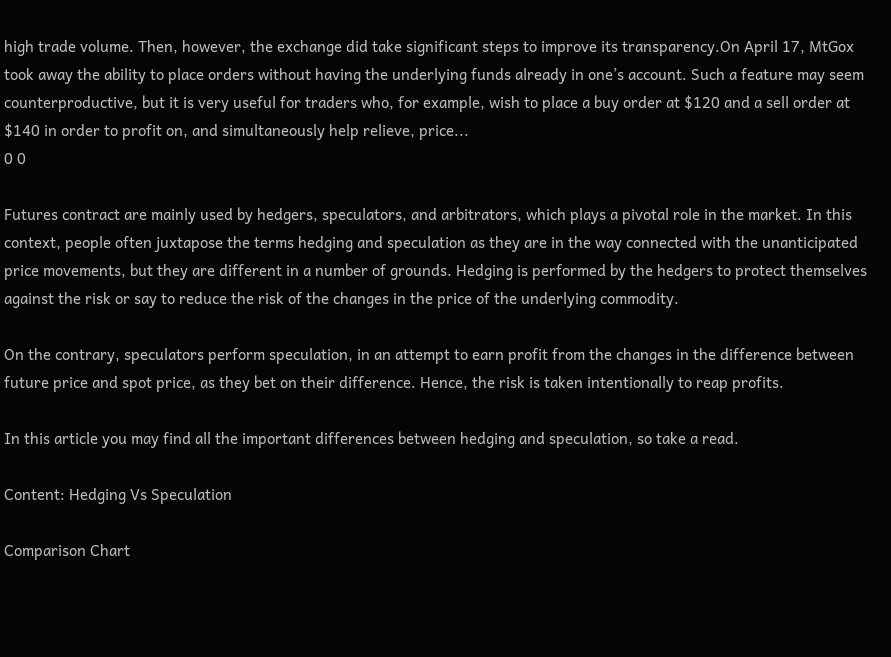high trade volume. Then, however, the exchange did take significant steps to improve its transparency.On April 17, MtGox took away the ability to place orders without having the underlying funds already in one’s account. Such a feature may seem counterproductive, but it is very useful for traders who, for example, wish to place a buy order at $120 and a sell order at $140 in order to profit on, and simultaneously help relieve, price...
0 0

Futures contract are mainly used by hedgers, speculators, and arbitrators, which plays a pivotal role in the market. In this context, people often juxtapose the terms hedging and speculation as they are in the way connected with the unanticipated price movements, but they are different in a number of grounds. Hedging is performed by the hedgers to protect themselves against the risk or say to reduce the risk of the changes in the price of the underlying commodity.

On the contrary, speculators perform speculation, in an attempt to earn profit from the changes in the difference between future price and spot price, as they bet on their difference. Hence, the risk is taken intentionally to reap profits.

In this article you may find all the important differences between hedging and speculation, so take a read.

Content: Hedging Vs Speculation

Comparison Chart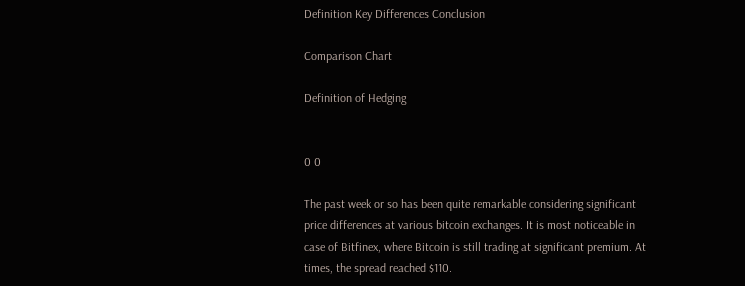Definition Key Differences Conclusion

Comparison Chart

Definition of Hedging


0 0

The past week or so has been quite remarkable considering significant price differences at various bitcoin exchanges. It is most noticeable in case of Bitfinex, where Bitcoin is still trading at significant premium. At times, the spread reached $110.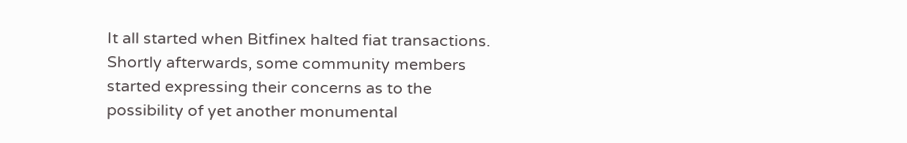It all started when Bitfinex halted fiat transactions. Shortly afterwards, some community members started expressing their concerns as to the possibility of yet another monumental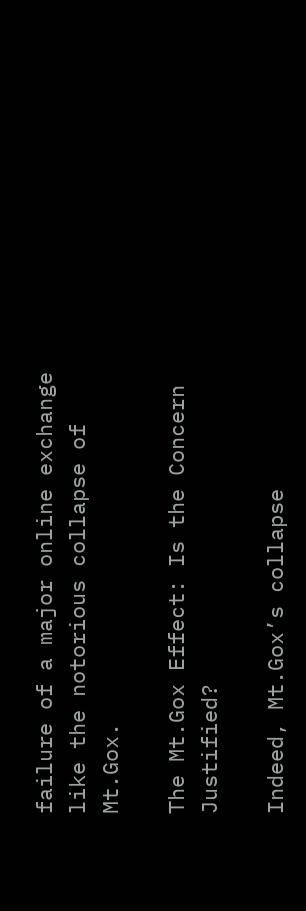failure of a major online exchange like the notorious collapse of Mt.Gox.

The Mt.Gox Effect: Is the Concern Justified?

Indeed, Mt.Gox’s collapse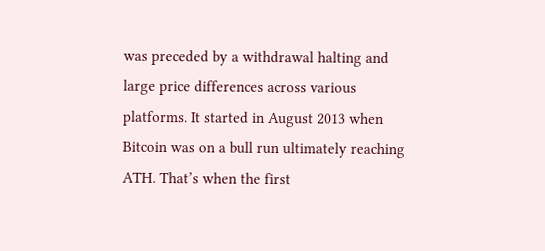was preceded by a withdrawal halting and large price differences across various platforms. It started in August 2013 when Bitcoin was on a bull run ultimately reaching ATH. That’s when the first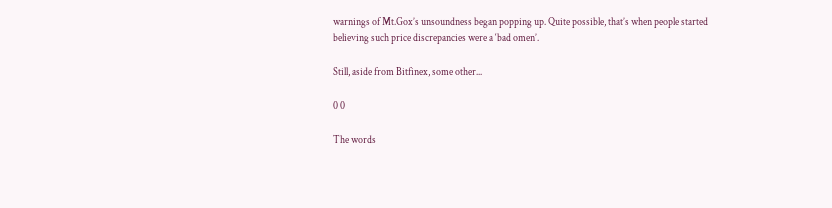warnings of Mt.Gox’s unsoundness began popping up. Quite possible, that’s when people started believing such price discrepancies were a ‘bad omen’.

Still, aside from Bitfinex, some other...

0 0

The words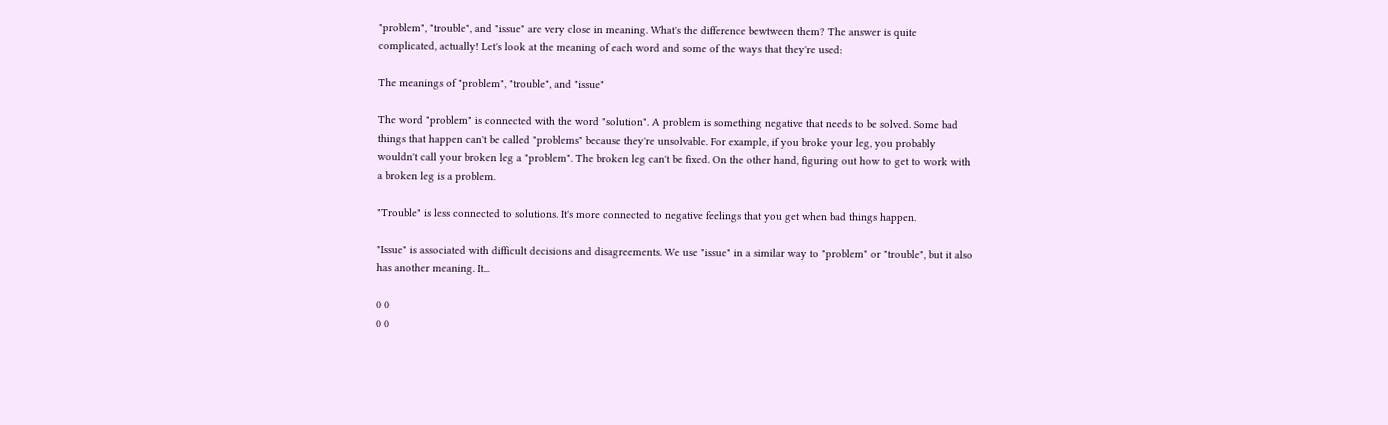"problem", "trouble", and "issue" are very close in meaning. What's the difference bewtween them? The answer is quite complicated, actually! Let's look at the meaning of each word and some of the ways that they're used:

The meanings of "problem", "trouble", and "issue"

The word "problem" is connected with the word "solution". A problem is something negative that needs to be solved. Some bad things that happen can't be called "problems" because they're unsolvable. For example, if you broke your leg, you probably wouldn't call your broken leg a "problem". The broken leg can't be fixed. On the other hand, figuring out how to get to work with a broken leg is a problem.

"Trouble" is less connected to solutions. It's more connected to negative feelings that you get when bad things happen.

"Issue" is associated with difficult decisions and disagreements. We use "issue" in a similar way to "problem" or "trouble", but it also has another meaning. It...

0 0
0 0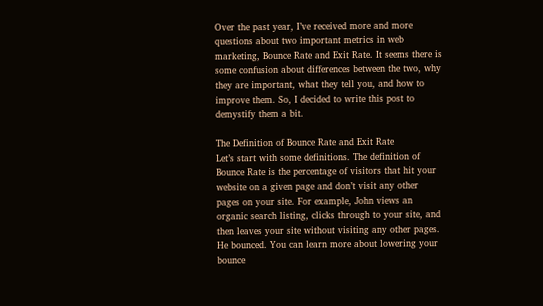Over the past year, I’ve received more and more questions about two important metrics in web marketing, Bounce Rate and Exit Rate. It seems there is some confusion about differences between the two, why they are important, what they tell you, and how to improve them. So, I decided to write this post to demystify them a bit.

The Definition of Bounce Rate and Exit Rate
Let’s start with some definitions. The definition of Bounce Rate is the percentage of visitors that hit your website on a given page and don’t visit any other pages on your site. For example, John views an organic search listing, clicks through to your site, and then leaves your site without visiting any other pages. He bounced. You can learn more about lowering your bounce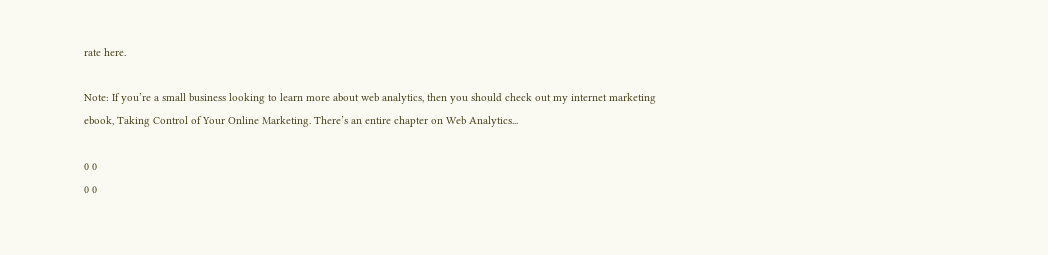rate here.

Note: If you’re a small business looking to learn more about web analytics, then you should check out my internet marketing ebook, Taking Control of Your Online Marketing. There’s an entire chapter on Web Analytics...

0 0
0 0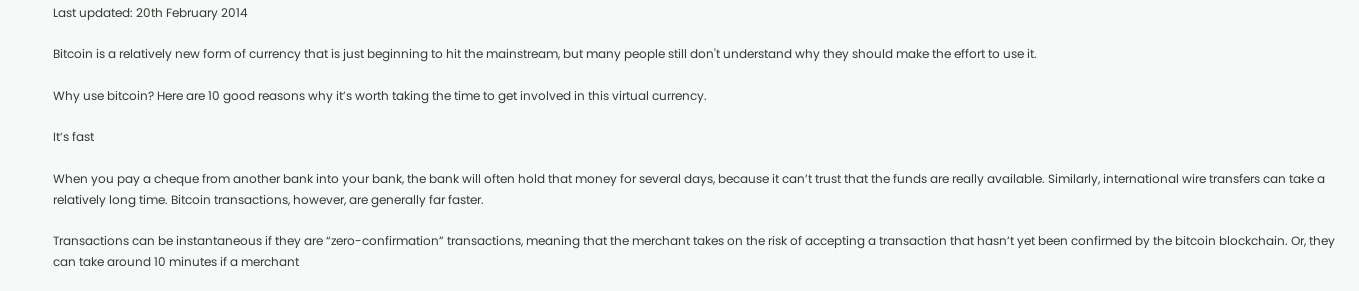Last updated: 20th February 2014

Bitcoin is a relatively new form of currency that is just beginning to hit the mainstream, but many people still don't understand why they should make the effort to use it.

Why use bitcoin? Here are 10 good reasons why it’s worth taking the time to get involved in this virtual currency.

It’s fast

When you pay a cheque from another bank into your bank, the bank will often hold that money for several days, because it can’t trust that the funds are really available. Similarly, international wire transfers can take a relatively long time. Bitcoin transactions, however, are generally far faster.

Transactions can be instantaneous if they are “zero-confirmation” transactions, meaning that the merchant takes on the risk of accepting a transaction that hasn’t yet been confirmed by the bitcoin blockchain. Or, they can take around 10 minutes if a merchant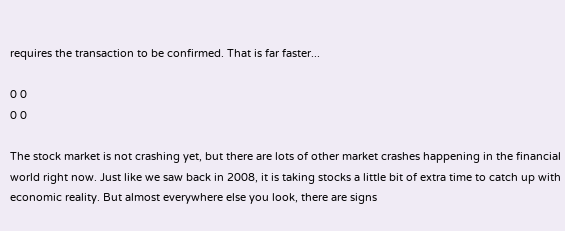requires the transaction to be confirmed. That is far faster...

0 0
0 0

The stock market is not crashing yet, but there are lots of other market crashes happening in the financial world right now. Just like we saw back in 2008, it is taking stocks a little bit of extra time to catch up with economic reality. But almost everywhere else you look, there are signs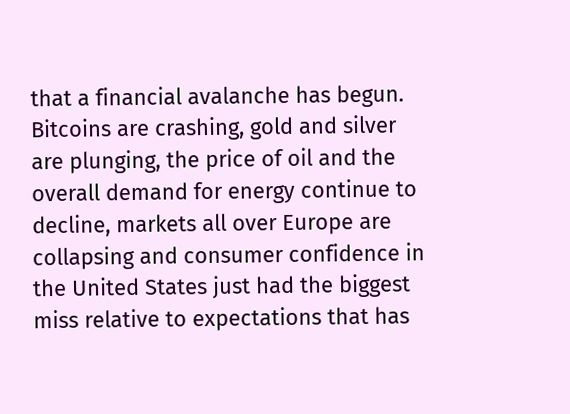that a financial avalanche has begun. Bitcoins are crashing, gold and silver are plunging, the price of oil and the overall demand for energy continue to decline, markets all over Europe are collapsing and consumer confidence in the United States just had the biggest miss relative to expectations that has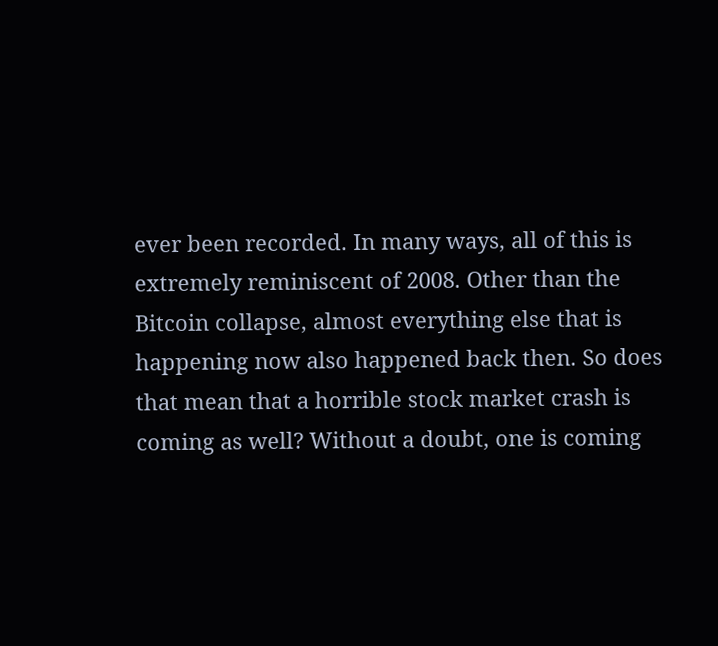ever been recorded. In many ways, all of this is extremely reminiscent of 2008. Other than the Bitcoin collapse, almost everything else that is happening now also happened back then. So does that mean that a horrible stock market crash is coming as well? Without a doubt, one is coming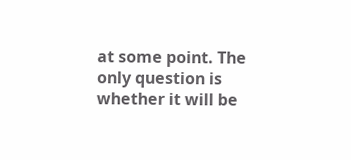at some point. The only question is whether it will be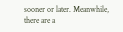sooner or later. Meanwhile, there are a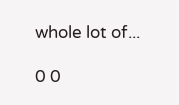whole lot of...

0 0